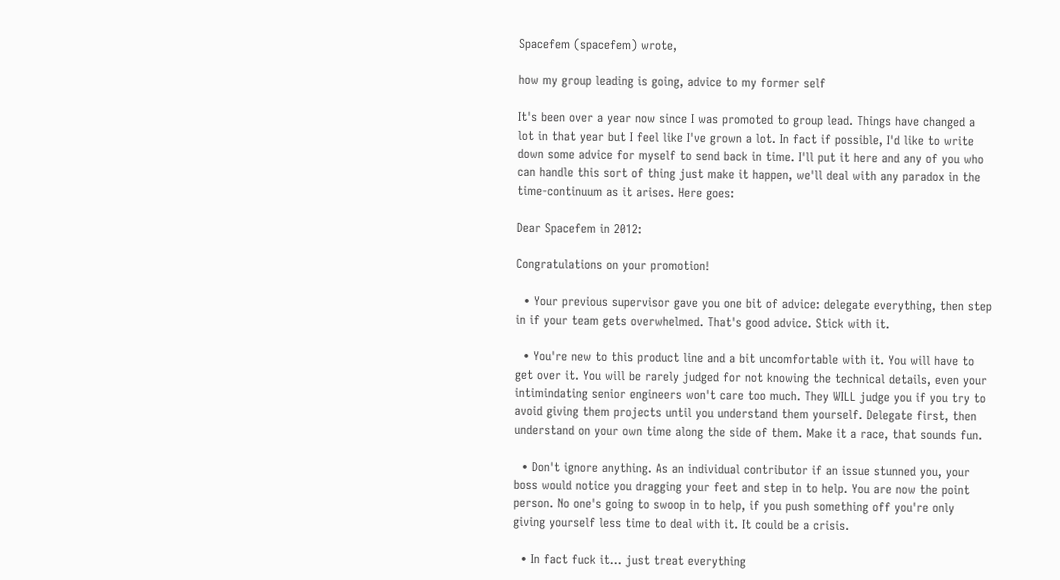Spacefem (spacefem) wrote,

how my group leading is going, advice to my former self

It's been over a year now since I was promoted to group lead. Things have changed a lot in that year but I feel like I've grown a lot. In fact if possible, I'd like to write down some advice for myself to send back in time. I'll put it here and any of you who can handle this sort of thing just make it happen, we'll deal with any paradox in the time-continuum as it arises. Here goes:

Dear Spacefem in 2012:

Congratulations on your promotion!

  • Your previous supervisor gave you one bit of advice: delegate everything, then step in if your team gets overwhelmed. That's good advice. Stick with it.

  • You're new to this product line and a bit uncomfortable with it. You will have to get over it. You will be rarely judged for not knowing the technical details, even your intimindating senior engineers won't care too much. They WILL judge you if you try to avoid giving them projects until you understand them yourself. Delegate first, then understand on your own time along the side of them. Make it a race, that sounds fun.

  • Don't ignore anything. As an individual contributor if an issue stunned you, your boss would notice you dragging your feet and step in to help. You are now the point person. No one's going to swoop in to help, if you push something off you're only giving yourself less time to deal with it. It could be a crisis.

  • In fact fuck it... just treat everything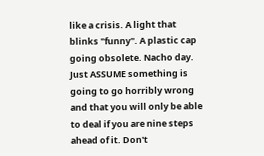like a crisis. A light that blinks "funny". A plastic cap going obsolete. Nacho day. Just ASSUME something is going to go horribly wrong and that you will only be able to deal if you are nine steps ahead of it. Don't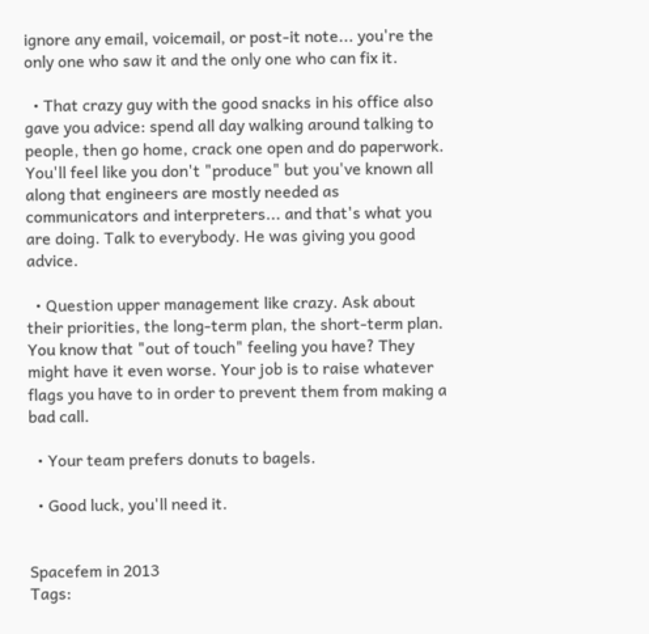ignore any email, voicemail, or post-it note... you're the only one who saw it and the only one who can fix it.

  • That crazy guy with the good snacks in his office also gave you advice: spend all day walking around talking to people, then go home, crack one open and do paperwork. You'll feel like you don't "produce" but you've known all along that engineers are mostly needed as communicators and interpreters... and that's what you are doing. Talk to everybody. He was giving you good advice.

  • Question upper management like crazy. Ask about their priorities, the long-term plan, the short-term plan. You know that "out of touch" feeling you have? They might have it even worse. Your job is to raise whatever flags you have to in order to prevent them from making a bad call.

  • Your team prefers donuts to bagels.

  • Good luck, you'll need it.


Spacefem in 2013
Tags: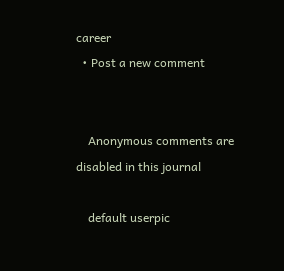career
  • Post a new comment


    Anonymous comments are disabled in this journal

    default userpic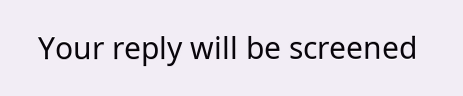Your reply will be screened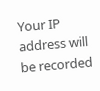Your IP address will be recorded